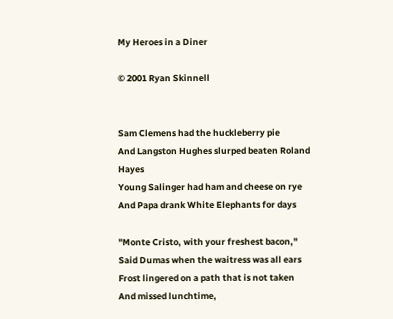My Heroes in a Diner

© 2001 Ryan Skinnell


Sam Clemens had the huckleberry pie
And Langston Hughes slurped beaten Roland Hayes
Young Salinger had ham and cheese on rye
And Papa drank White Elephants for days

"Monte Cristo, with your freshest bacon,"
Said Dumas when the waitress was all ears
Frost lingered on a path that is not taken
And missed lunchtime,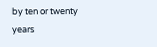by ten or twenty years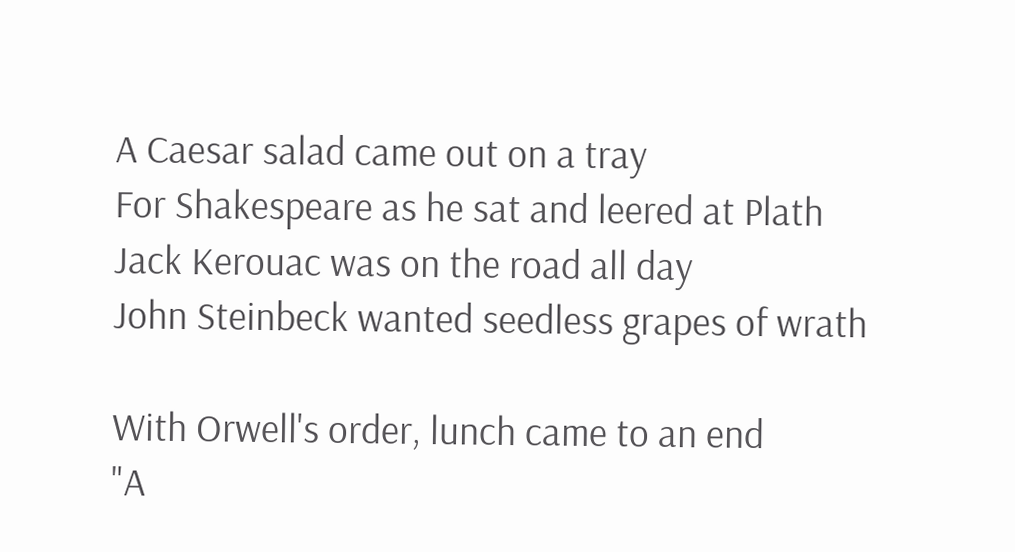A Caesar salad came out on a tray
For Shakespeare as he sat and leered at Plath
Jack Kerouac was on the road all day
John Steinbeck wanted seedless grapes of wrath

With Orwell's order, lunch came to an end
"A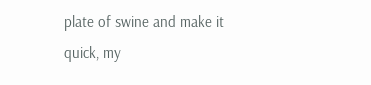plate of swine and make it quick, my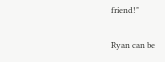friend!"


Ryan can be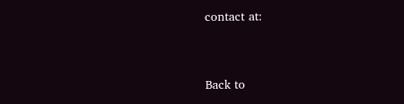contact at:


Back to